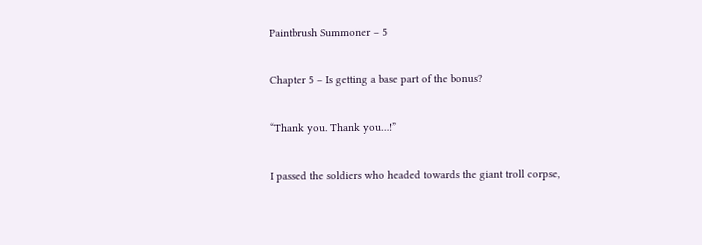Paintbrush Summoner – 5

Chapter 5 – Is getting a base part of the bonus?

“Thank you. Thank you…!”

I passed the soldiers who headed towards the giant troll corpse,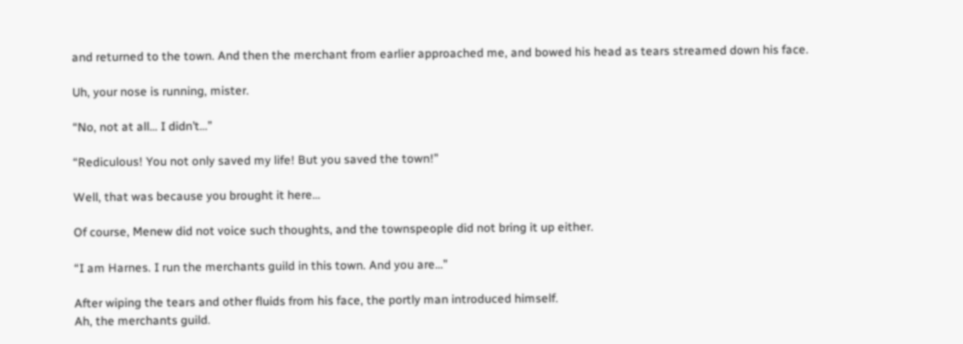and returned to the town. And then the merchant from earlier approached me, and bowed his head as tears streamed down his face.

Uh, your nose is running, mister.

“No, not at all… I didn’t…”

“Rediculous! You not only saved my life! But you saved the town!”

Well, that was because you brought it here…

Of course, Menew did not voice such thoughts, and the townspeople did not bring it up either.

“I am Harnes. I run the merchants guild in this town. And you are…”

After wiping the tears and other fluids from his face, the portly man introduced himself.
Ah, the merchants guild.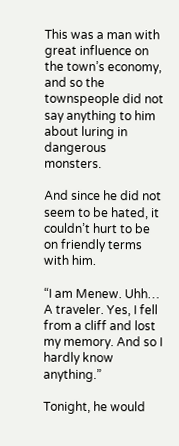This was a man with great influence on the town’s economy, and so the townspeople did not say anything to him about luring in dangerous monsters.

And since he did not seem to be hated, it couldn’t hurt to be on friendly terms with him.

“I am Menew. Uhh… A traveler. Yes, I fell from a cliff and lost my memory. And so I hardly know anything.”

Tonight, he would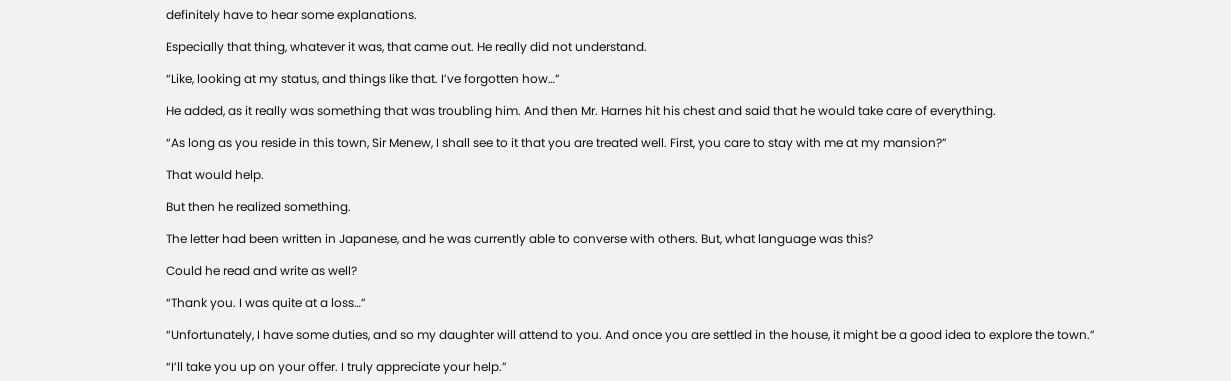definitely have to hear some explanations.

Especially that thing, whatever it was, that came out. He really did not understand.

“Like, looking at my status, and things like that. I’ve forgotten how…”

He added, as it really was something that was troubling him. And then Mr. Harnes hit his chest and said that he would take care of everything.

“As long as you reside in this town, Sir Menew, I shall see to it that you are treated well. First, you care to stay with me at my mansion?”

That would help.

But then he realized something.

The letter had been written in Japanese, and he was currently able to converse with others. But, what language was this?

Could he read and write as well?

“Thank you. I was quite at a loss…”

“Unfortunately, I have some duties, and so my daughter will attend to you. And once you are settled in the house, it might be a good idea to explore the town.”

“I’ll take you up on your offer. I truly appreciate your help.”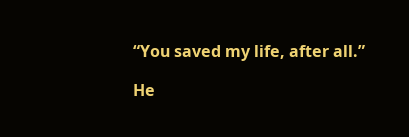“You saved my life, after all.”

He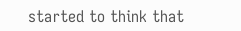started to think that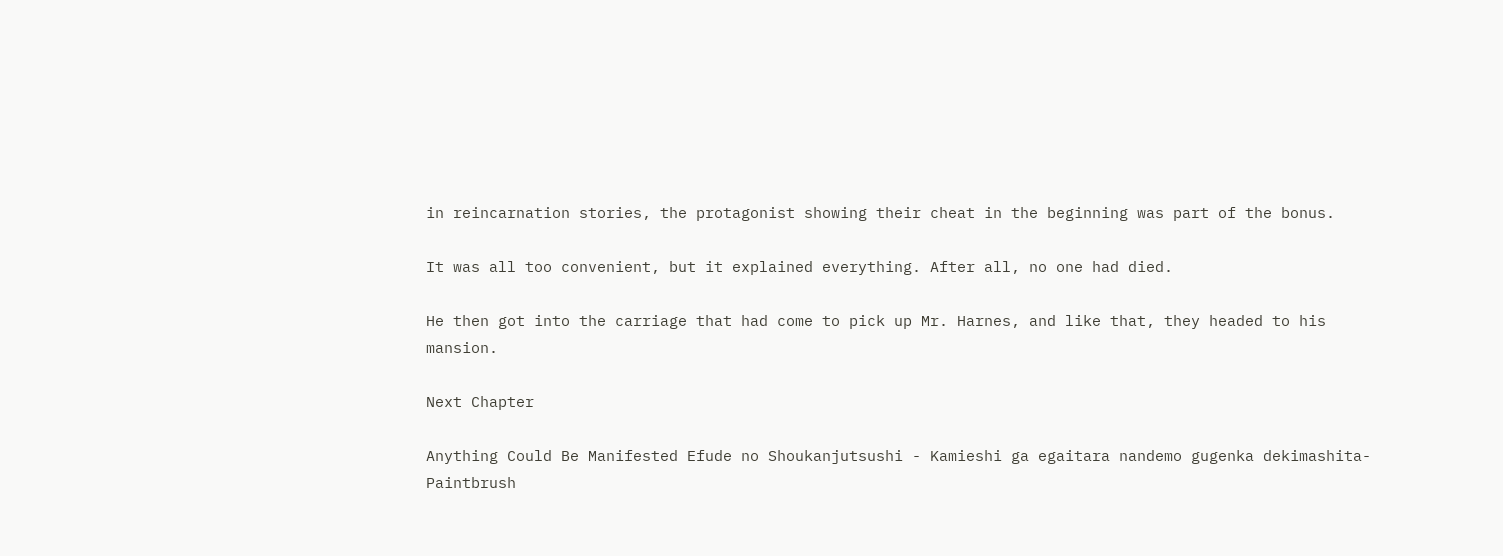in reincarnation stories, the protagonist showing their cheat in the beginning was part of the bonus.

It was all too convenient, but it explained everything. After all, no one had died.

He then got into the carriage that had come to pick up Mr. Harnes, and like that, they headed to his mansion.

Next Chapter

Anything Could Be Manifested Efude no Shoukanjutsushi - Kamieshi ga egaitara nandemo gugenka dekimashita- Paintbrush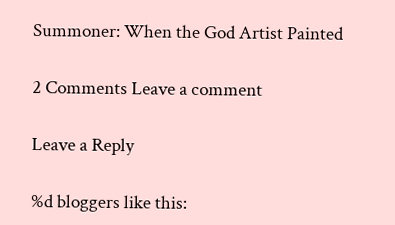Summoner: When the God Artist Painted

2 Comments Leave a comment

Leave a Reply

%d bloggers like this: